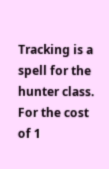Tracking is a spell for the hunter class. For the cost of 1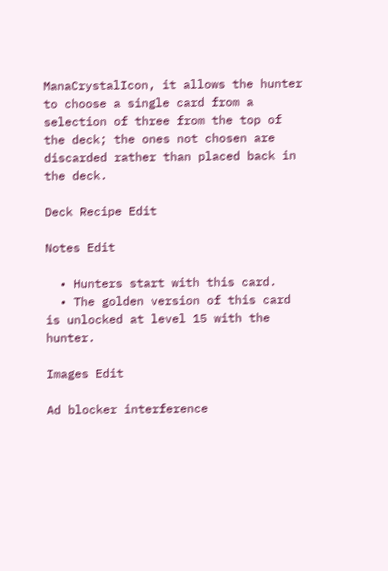ManaCrystalIcon, it allows the hunter to choose a single card from a selection of three from the top of the deck; the ones not chosen are discarded rather than placed back in the deck.

Deck Recipe Edit

Notes Edit

  • Hunters start with this card.
  • The golden version of this card is unlocked at level 15 with the hunter.

Images Edit

Ad blocker interference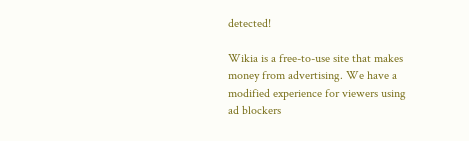detected!

Wikia is a free-to-use site that makes money from advertising. We have a modified experience for viewers using ad blockers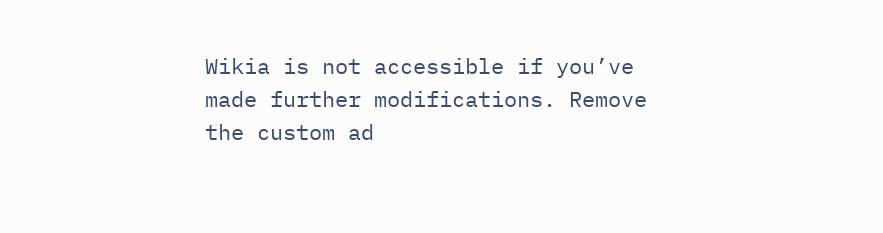Wikia is not accessible if you’ve made further modifications. Remove the custom ad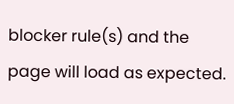blocker rule(s) and the page will load as expected.